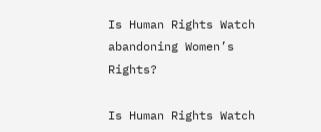Is Human Rights Watch abandoning Women’s Rights?

Is Human Rights Watch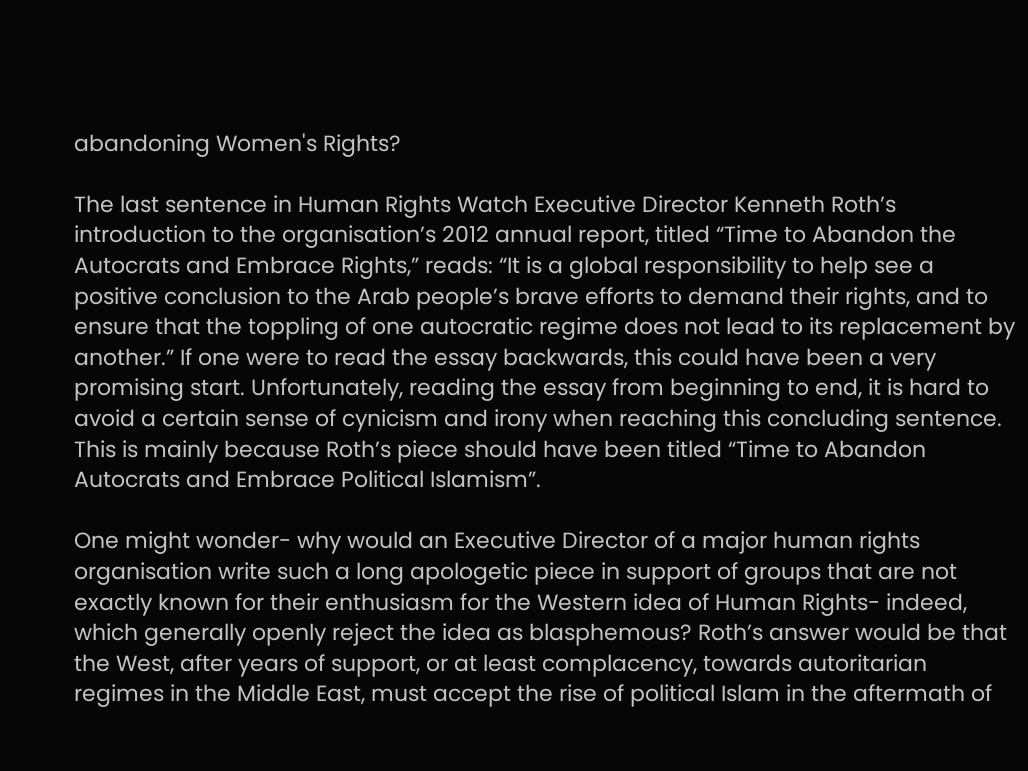abandoning Women's Rights?

The last sentence in Human Rights Watch Executive Director Kenneth Roth’s introduction to the organisation’s 2012 annual report, titled “Time to Abandon the Autocrats and Embrace Rights,” reads: “It is a global responsibility to help see a positive conclusion to the Arab people’s brave efforts to demand their rights, and to ensure that the toppling of one autocratic regime does not lead to its replacement by another.” If one were to read the essay backwards, this could have been a very promising start. Unfortunately, reading the essay from beginning to end, it is hard to avoid a certain sense of cynicism and irony when reaching this concluding sentence. This is mainly because Roth’s piece should have been titled “Time to Abandon Autocrats and Embrace Political Islamism”.

One might wonder- why would an Executive Director of a major human rights organisation write such a long apologetic piece in support of groups that are not exactly known for their enthusiasm for the Western idea of Human Rights- indeed, which generally openly reject the idea as blasphemous? Roth’s answer would be that the West, after years of support, or at least complacency, towards autoritarian regimes in the Middle East, must accept the rise of political Islam in the aftermath of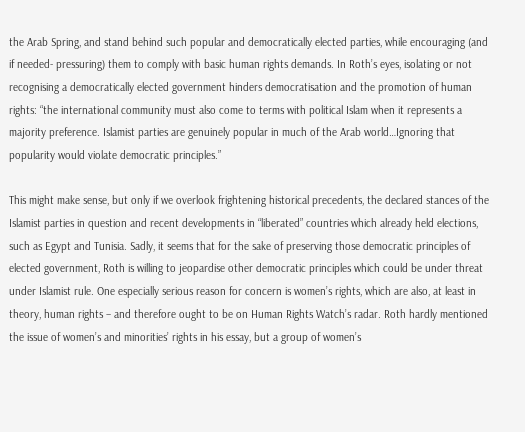the Arab Spring, and stand behind such popular and democratically elected parties, while encouraging (and if needed- pressuring) them to comply with basic human rights demands. In Roth’s eyes, isolating or not recognising a democratically elected government hinders democratisation and the promotion of human rights: “the international community must also come to terms with political Islam when it represents a majority preference. Islamist parties are genuinely popular in much of the Arab world…Ignoring that popularity would violate democratic principles.”

This might make sense, but only if we overlook frightening historical precedents, the declared stances of the Islamist parties in question and recent developments in “liberated” countries which already held elections, such as Egypt and Tunisia. Sadly, it seems that for the sake of preserving those democratic principles of elected government, Roth is willing to jeopardise other democratic principles which could be under threat under Islamist rule. One especially serious reason for concern is women’s rights, which are also, at least in theory, human rights – and therefore ought to be on Human Rights Watch’s radar. Roth hardly mentioned the issue of women’s and minorities’ rights in his essay, but a group of women’s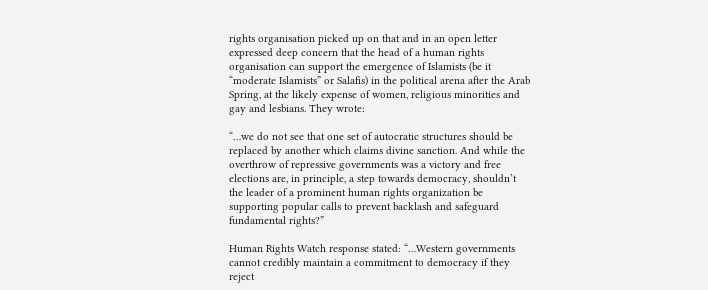rights organisation picked up on that and in an open letter expressed deep concern that the head of a human rights organisation can support the emergence of Islamists (be it “moderate Islamists” or Salafis) in the political arena after the Arab Spring, at the likely expense of women, religious minorities and gay and lesbians. They wrote:

“…we do not see that one set of autocratic structures should be replaced by another which claims divine sanction. And while the overthrow of repressive governments was a victory and free elections are, in principle, a step towards democracy, shouldn’t the leader of a prominent human rights organization be supporting popular calls to prevent backlash and safeguard fundamental rights?”

Human Rights Watch response stated: “…Western governments cannot credibly maintain a commitment to democracy if they reject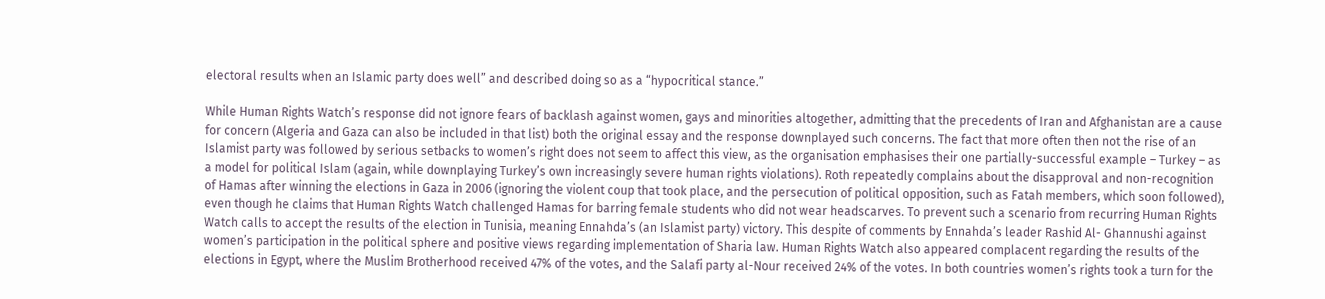electoral results when an Islamic party does well” and described doing so as a “hypocritical stance.”

While Human Rights Watch’s response did not ignore fears of backlash against women, gays and minorities altogether, admitting that the precedents of Iran and Afghanistan are a cause for concern (Algeria and Gaza can also be included in that list) both the original essay and the response downplayed such concerns. The fact that more often then not the rise of an Islamist party was followed by serious setbacks to women’s right does not seem to affect this view, as the organisation emphasises their one partially-successful example – Turkey – as a model for political Islam (again, while downplaying Turkey’s own increasingly severe human rights violations). Roth repeatedly complains about the disapproval and non-recognition of Hamas after winning the elections in Gaza in 2006 (ignoring the violent coup that took place, and the persecution of political opposition, such as Fatah members, which soon followed), even though he claims that Human Rights Watch challenged Hamas for barring female students who did not wear headscarves. To prevent such a scenario from recurring Human Rights Watch calls to accept the results of the election in Tunisia, meaning Ennahda’s (an Islamist party) victory. This despite of comments by Ennahda’s leader Rashid Al- Ghannushi against women’s participation in the political sphere and positive views regarding implementation of Sharia law. Human Rights Watch also appeared complacent regarding the results of the elections in Egypt, where the Muslim Brotherhood received 47% of the votes, and the Salafi party al-Nour received 24% of the votes. In both countries women’s rights took a turn for the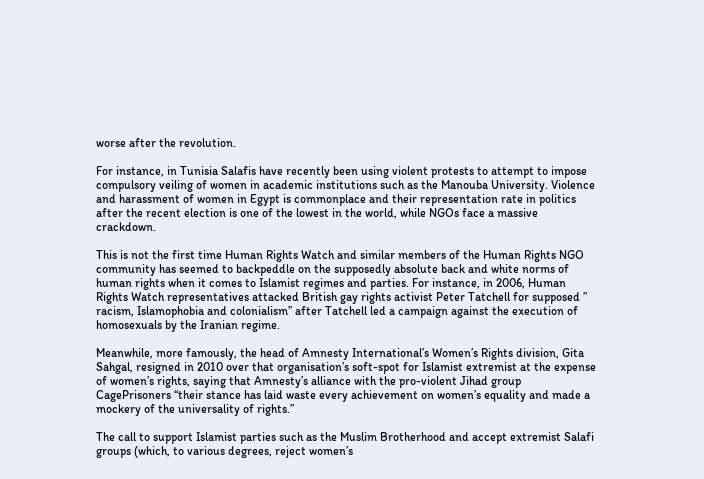worse after the revolution.

For instance, in Tunisia Salafis have recently been using violent protests to attempt to impose compulsory veiling of women in academic institutions such as the Manouba University. Violence and harassment of women in Egypt is commonplace and their representation rate in politics after the recent election is one of the lowest in the world, while NGOs face a massive crackdown.

This is not the first time Human Rights Watch and similar members of the Human Rights NGO community has seemed to backpeddle on the supposedly absolute back and white norms of human rights when it comes to Islamist regimes and parties. For instance, in 2006, Human Rights Watch representatives attacked British gay rights activist Peter Tatchell for supposed ” racism, Islamophobia and colonialism” after Tatchell led a campaign against the execution of homosexuals by the Iranian regime.

Meanwhile, more famously, the head of Amnesty International’s Women’s Rights division, Gita Sahgal, resigned in 2010 over that organisation’s soft-spot for Islamist extremist at the expense of women’s rights, saying that Amnesty’s alliance with the pro-violent Jihad group CagePrisoners “their stance has laid waste every achievement on women’s equality and made a mockery of the universality of rights.”

The call to support Islamist parties such as the Muslim Brotherhood and accept extremist Salafi groups (which, to various degrees, reject women’s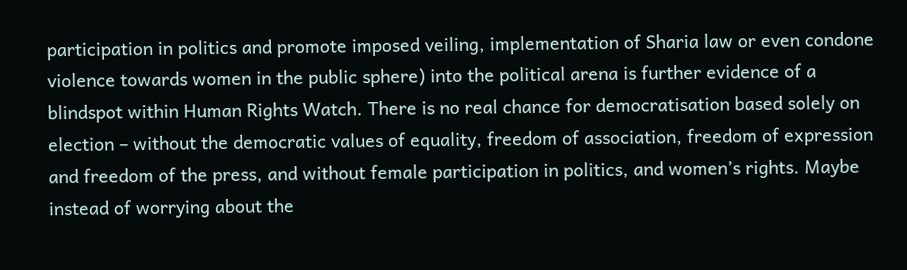participation in politics and promote imposed veiling, implementation of Sharia law or even condone violence towards women in the public sphere) into the political arena is further evidence of a blindspot within Human Rights Watch. There is no real chance for democratisation based solely on election – without the democratic values of equality, freedom of association, freedom of expression and freedom of the press, and without female participation in politics, and women’s rights. Maybe instead of worrying about the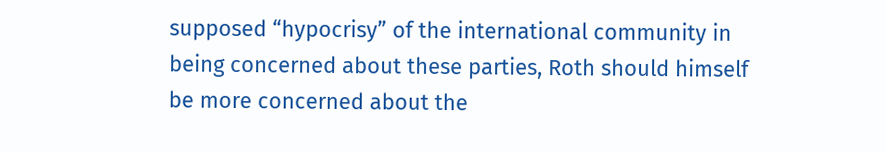supposed “hypocrisy” of the international community in being concerned about these parties, Roth should himself be more concerned about the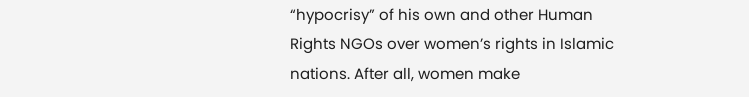“hypocrisy” of his own and other Human Rights NGOs over women’s rights in Islamic nations. After all, women make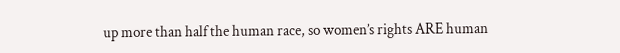up more than half the human race, so women’s rights ARE human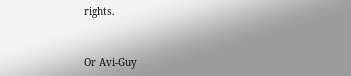rights.


Or Avi-Guy